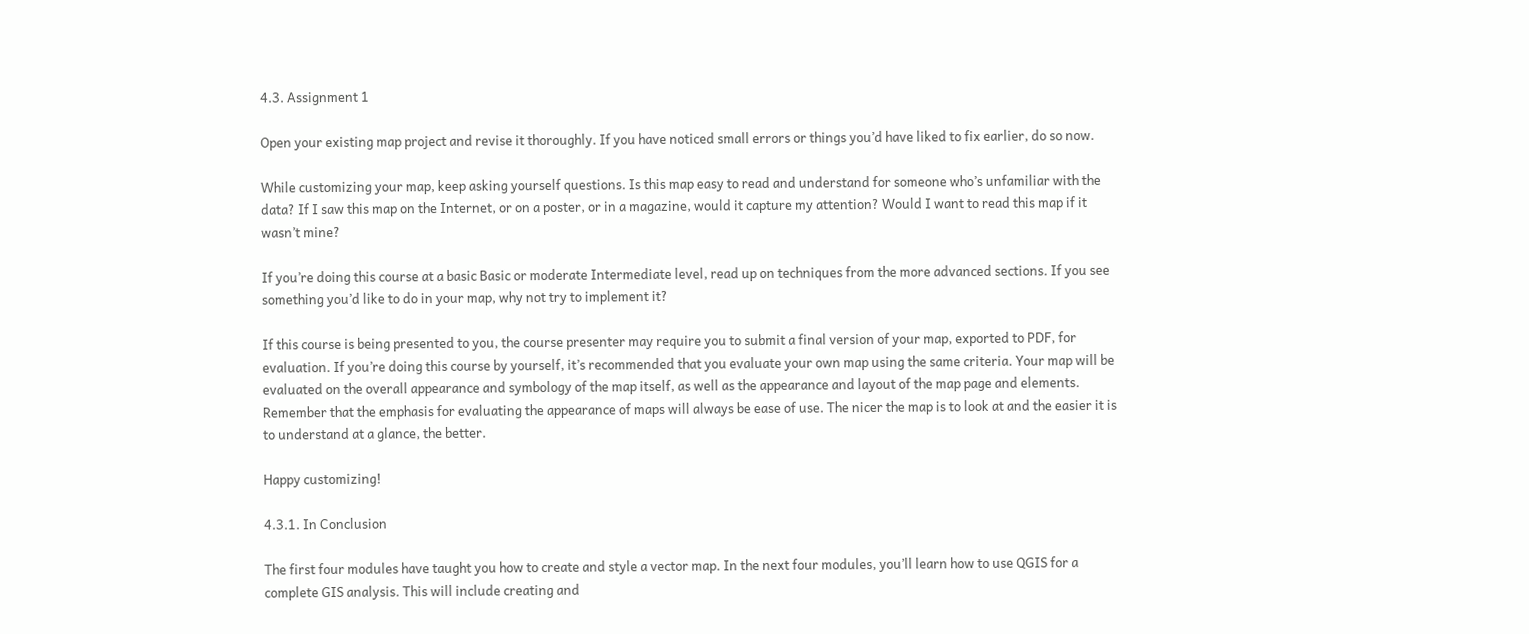4.3. Assignment 1

Open your existing map project and revise it thoroughly. If you have noticed small errors or things you’d have liked to fix earlier, do so now.

While customizing your map, keep asking yourself questions. Is this map easy to read and understand for someone who’s unfamiliar with the data? If I saw this map on the Internet, or on a poster, or in a magazine, would it capture my attention? Would I want to read this map if it wasn’t mine?

If you’re doing this course at a basic Basic or moderate Intermediate level, read up on techniques from the more advanced sections. If you see something you’d like to do in your map, why not try to implement it?

If this course is being presented to you, the course presenter may require you to submit a final version of your map, exported to PDF, for evaluation. If you’re doing this course by yourself, it’s recommended that you evaluate your own map using the same criteria. Your map will be evaluated on the overall appearance and symbology of the map itself, as well as the appearance and layout of the map page and elements. Remember that the emphasis for evaluating the appearance of maps will always be ease of use. The nicer the map is to look at and the easier it is to understand at a glance, the better.

Happy customizing!

4.3.1. In Conclusion

The first four modules have taught you how to create and style a vector map. In the next four modules, you’ll learn how to use QGIS for a complete GIS analysis. This will include creating and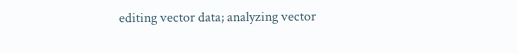editing vector data; analyzing vector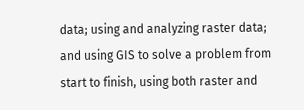data; using and analyzing raster data; and using GIS to solve a problem from start to finish, using both raster and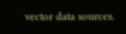vector data sources.